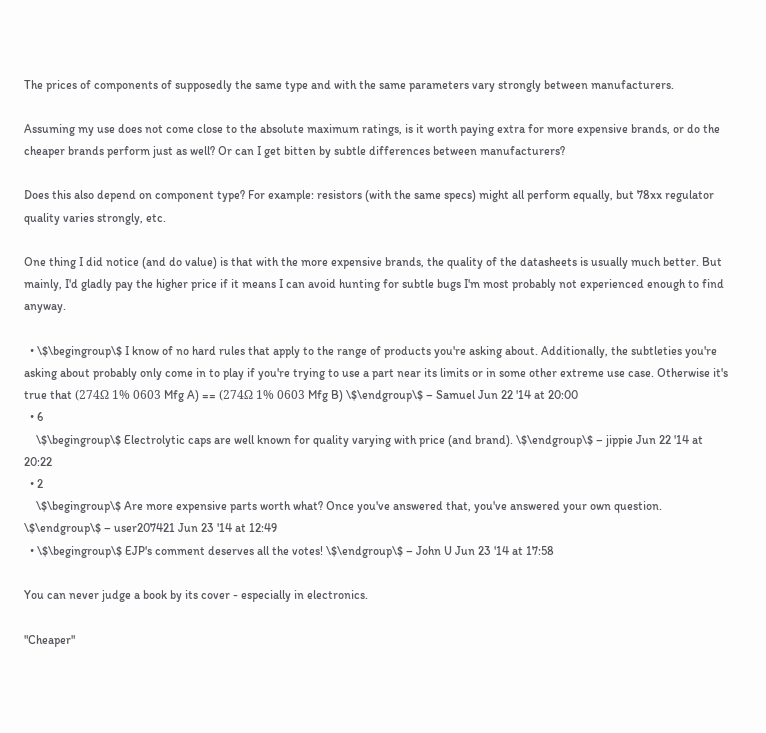The prices of components of supposedly the same type and with the same parameters vary strongly between manufacturers.

Assuming my use does not come close to the absolute maximum ratings, is it worth paying extra for more expensive brands, or do the cheaper brands perform just as well? Or can I get bitten by subtle differences between manufacturers?

Does this also depend on component type? For example: resistors (with the same specs) might all perform equally, but 78xx regulator quality varies strongly, etc.

One thing I did notice (and do value) is that with the more expensive brands, the quality of the datasheets is usually much better. But mainly, I'd gladly pay the higher price if it means I can avoid hunting for subtle bugs I'm most probably not experienced enough to find anyway.

  • \$\begingroup\$ I know of no hard rules that apply to the range of products you're asking about. Additionally, the subtleties you're asking about probably only come in to play if you're trying to use a part near its limits or in some other extreme use case. Otherwise it's true that (274Ω 1% 0603 Mfg A) == (274Ω 1% 0603 Mfg B) \$\endgroup\$ – Samuel Jun 22 '14 at 20:00
  • 6
    \$\begingroup\$ Electrolytic caps are well known for quality varying with price (and brand). \$\endgroup\$ – jippie Jun 22 '14 at 20:22
  • 2
    \$\begingroup\$ Are more expensive parts worth what? Once you've answered that, you've answered your own question. \$\endgroup\$ – user207421 Jun 23 '14 at 12:49
  • \$\begingroup\$ EJP's comment deserves all the votes! \$\endgroup\$ – John U Jun 23 '14 at 17:58

You can never judge a book by its cover - especially in electronics.

"Cheaper"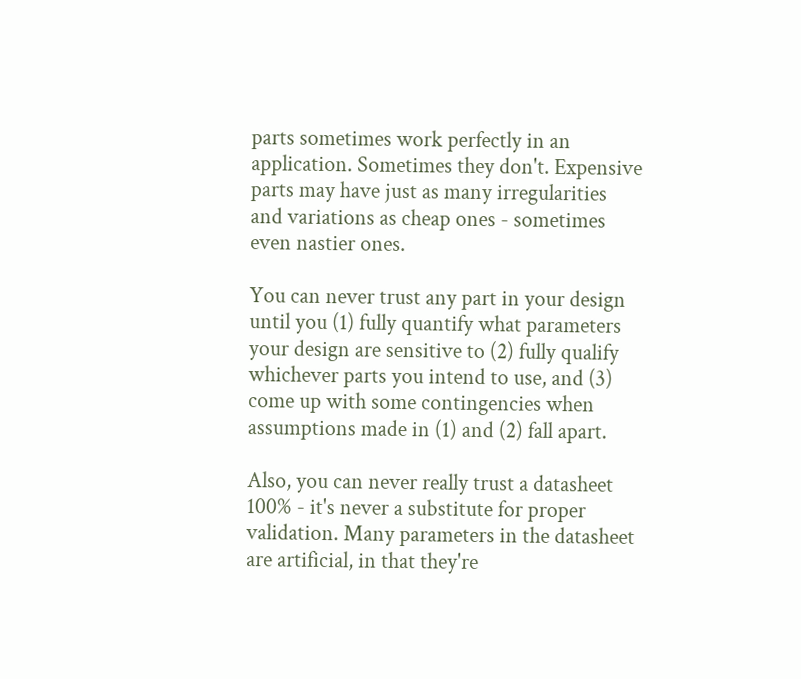parts sometimes work perfectly in an application. Sometimes they don't. Expensive parts may have just as many irregularities and variations as cheap ones - sometimes even nastier ones.

You can never trust any part in your design until you (1) fully quantify what parameters your design are sensitive to (2) fully qualify whichever parts you intend to use, and (3) come up with some contingencies when assumptions made in (1) and (2) fall apart.

Also, you can never really trust a datasheet 100% - it's never a substitute for proper validation. Many parameters in the datasheet are artificial, in that they're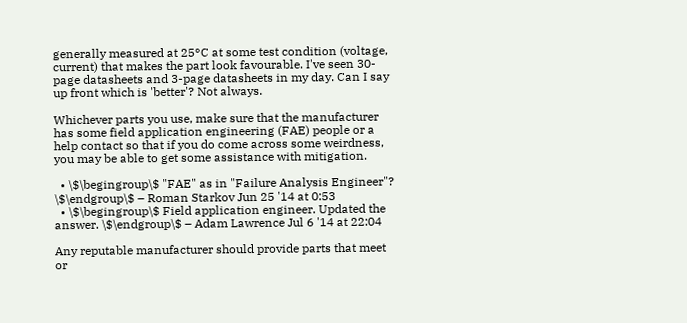generally measured at 25°C at some test condition (voltage, current) that makes the part look favourable. I've seen 30-page datasheets and 3-page datasheets in my day. Can I say up front which is 'better'? Not always.

Whichever parts you use, make sure that the manufacturer has some field application engineering (FAE) people or a help contact so that if you do come across some weirdness, you may be able to get some assistance with mitigation.

  • \$\begingroup\$ "FAE" as in "Failure Analysis Engineer"? \$\endgroup\$ – Roman Starkov Jun 25 '14 at 0:53
  • \$\begingroup\$ Field application engineer. Updated the answer. \$\endgroup\$ – Adam Lawrence Jul 6 '14 at 22:04

Any reputable manufacturer should provide parts that meet or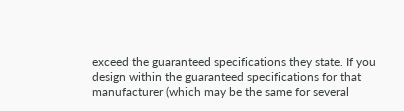exceed the guaranteed specifications they state. If you design within the guaranteed specifications for that manufacturer (which may be the same for several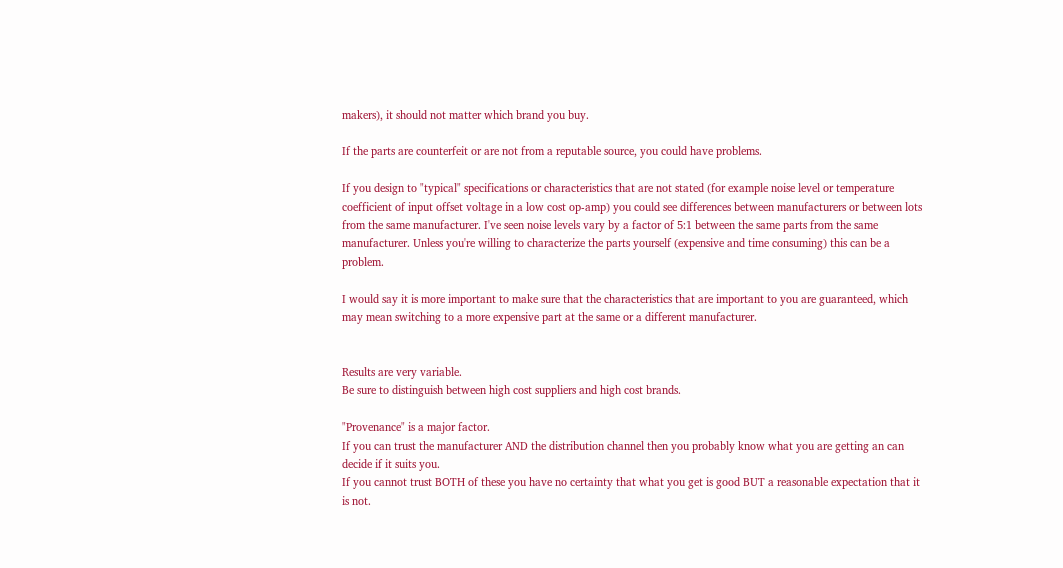makers), it should not matter which brand you buy.

If the parts are counterfeit or are not from a reputable source, you could have problems.

If you design to "typical" specifications or characteristics that are not stated (for example noise level or temperature coefficient of input offset voltage in a low cost op-amp) you could see differences between manufacturers or between lots from the same manufacturer. I've seen noise levels vary by a factor of 5:1 between the same parts from the same manufacturer. Unless you're willing to characterize the parts yourself (expensive and time consuming) this can be a problem.

I would say it is more important to make sure that the characteristics that are important to you are guaranteed, which may mean switching to a more expensive part at the same or a different manufacturer.


Results are very variable.
Be sure to distinguish between high cost suppliers and high cost brands.

"Provenance" is a major factor.
If you can trust the manufacturer AND the distribution channel then you probably know what you are getting an can decide if it suits you.
If you cannot trust BOTH of these you have no certainty that what you get is good BUT a reasonable expectation that it is not.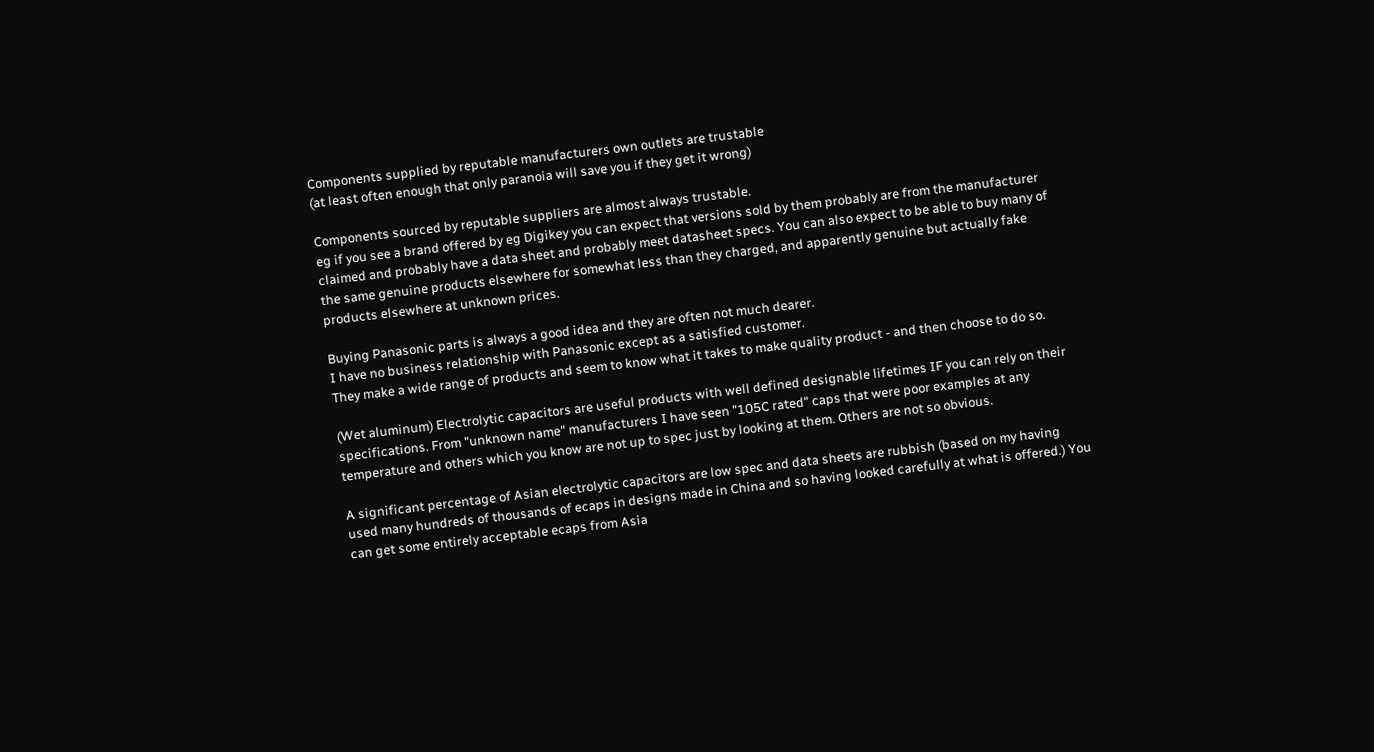Components supplied by reputable manufacturers own outlets are trustable
(at least often enough that only paranoia will save you if they get it wrong)

Components sourced by reputable suppliers are almost always trustable.
eg if you see a brand offered by eg Digikey you can expect that versions sold by them probably are from the manufacturer claimed and probably have a data sheet and probably meet datasheet specs. You can also expect to be able to buy many of the same genuine products elsewhere for somewhat less than they charged, and apparently genuine but actually fake products elsewhere at unknown prices.

Buying Panasonic parts is always a good idea and they are often not much dearer.
I have no business relationship with Panasonic except as a satisfied customer.
They make a wide range of products and seem to know what it takes to make quality product - and then choose to do so.

(Wet aluminum) Electrolytic capacitors are useful products with well defined designable lifetimes IF you can rely on their specifications. From "unknown name" manufacturers I have seen "105C rated" caps that were poor examples at any temperature and others which you know are not up to spec just by looking at them. Others are not so obvious.

A significant percentage of Asian electrolytic capacitors are low spec and data sheets are rubbish (based on my having used many hundreds of thousands of ecaps in designs made in China and so having looked carefully at what is offered.) You can get some entirely acceptable ecaps from Asia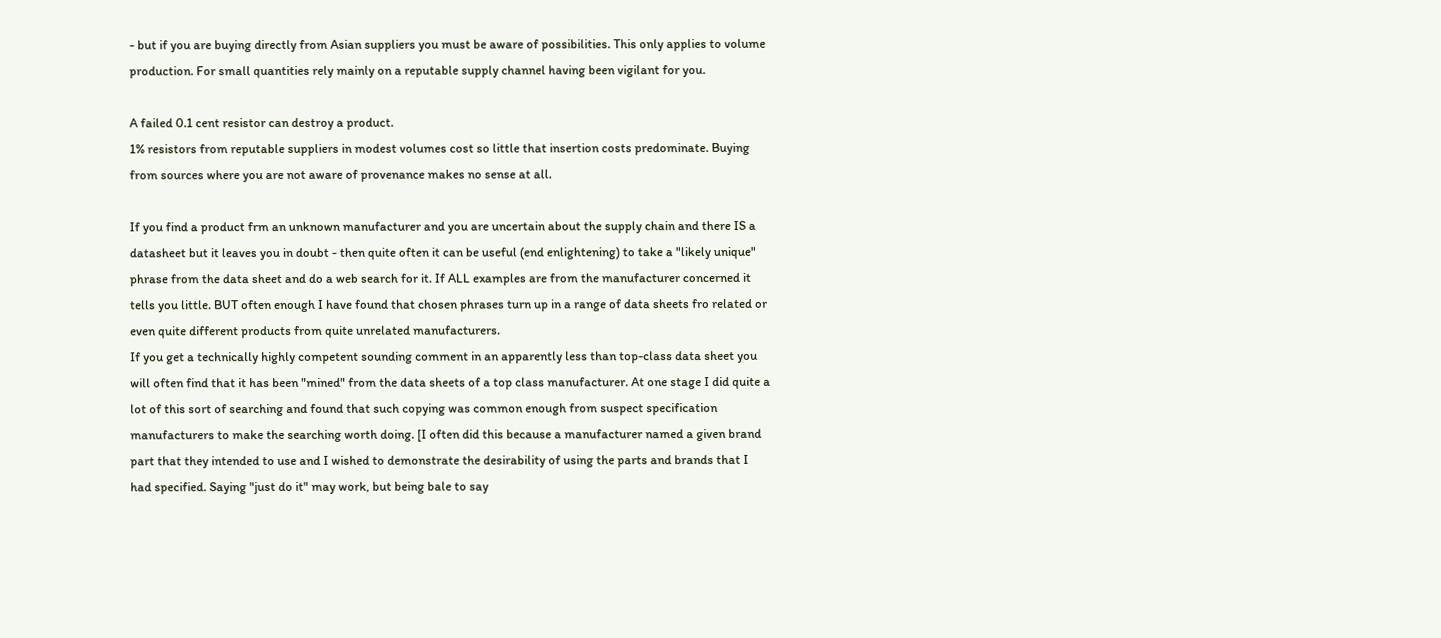- but if you are buying directly from Asian suppliers you must be aware of possibilities. This only applies to volume production. For small quantities rely mainly on a reputable supply channel having been vigilant for you.

A failed 0.1 cent resistor can destroy a product.
1% resistors from reputable suppliers in modest volumes cost so little that insertion costs predominate. Buying from sources where you are not aware of provenance makes no sense at all.

If you find a product frm an unknown manufacturer and you are uncertain about the supply chain and there IS a datasheet but it leaves you in doubt - then quite often it can be useful (end enlightening) to take a "likely unique" phrase from the data sheet and do a web search for it. If ALL examples are from the manufacturer concerned it tells you little. BUT often enough I have found that chosen phrases turn up in a range of data sheets fro related or even quite different products from quite unrelated manufacturers.
If you get a technically highly competent sounding comment in an apparently less than top-class data sheet you will often find that it has been "mined" from the data sheets of a top class manufacturer. At one stage I did quite a lot of this sort of searching and found that such copying was common enough from suspect specification manufacturers to make the searching worth doing. [I often did this because a manufacturer named a given brand part that they intended to use and I wished to demonstrate the desirability of using the parts and brands that I had specified. Saying "just do it" may work, but being bale to say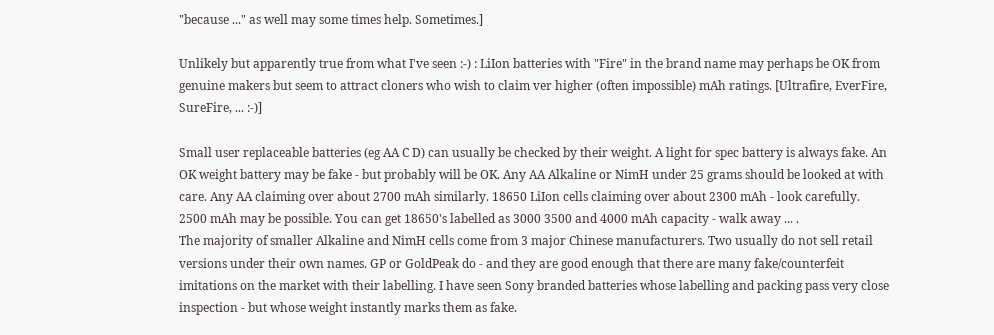"because ..." as well may some times help. Sometimes.]

Unlikely but apparently true from what I've seen :-) : LiIon batteries with "Fire" in the brand name may perhaps be OK from genuine makers but seem to attract cloners who wish to claim ver higher (often impossible) mAh ratings. [Ultrafire, EverFire, SureFire, ... :-)]

Small user replaceable batteries (eg AA C D) can usually be checked by their weight. A light for spec battery is always fake. An OK weight battery may be fake - but probably will be OK. Any AA Alkaline or NimH under 25 grams should be looked at with care. Any AA claiming over about 2700 mAh similarly. 18650 LiIon cells claiming over about 2300 mAh - look carefully. 2500 mAh may be possible. You can get 18650's labelled as 3000 3500 and 4000 mAh capacity - walk away ... .
The majority of smaller Alkaline and NimH cells come from 3 major Chinese manufacturers. Two usually do not sell retail versions under their own names. GP or GoldPeak do - and they are good enough that there are many fake/counterfeit imitations on the market with their labelling. I have seen Sony branded batteries whose labelling and packing pass very close inspection - but whose weight instantly marks them as fake.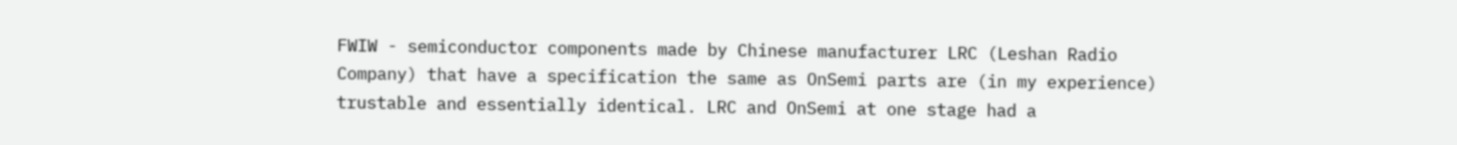FWIW - semiconductor components made by Chinese manufacturer LRC (Leshan Radio Company) that have a specification the same as OnSemi parts are (in my experience) trustable and essentially identical. LRC and OnSemi at one stage had a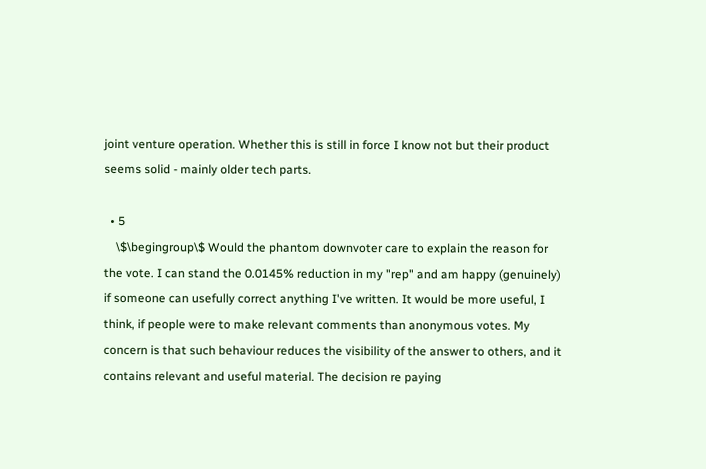joint venture operation. Whether this is still in force I know not but their product seems solid - mainly older tech parts.

  • 5
    \$\begingroup\$ Would the phantom downvoter care to explain the reason for the vote. I can stand the 0.0145% reduction in my "rep" and am happy (genuinely) if someone can usefully correct anything I've written. It would be more useful, I think, if people were to make relevant comments than anonymous votes. My concern is that such behaviour reduces the visibility of the answer to others, and it contains relevant and useful material. The decision re paying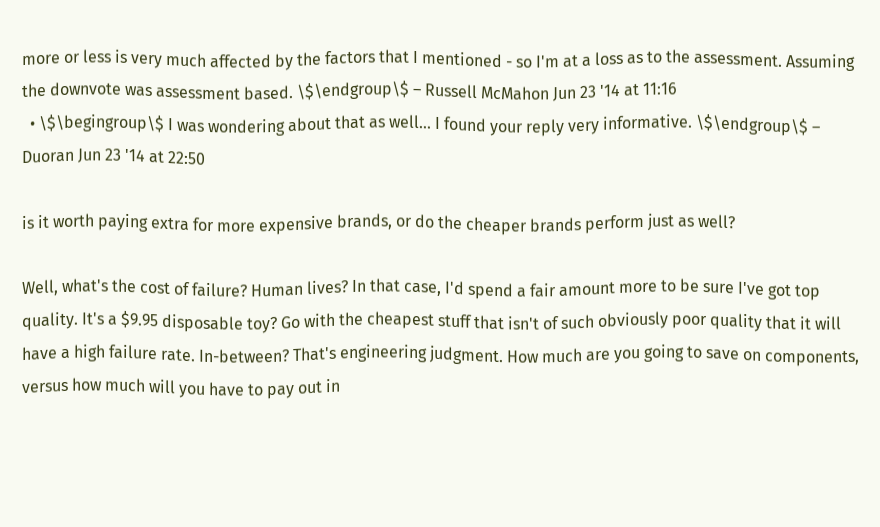more or less is very much affected by the factors that I mentioned - so I'm at a loss as to the assessment. Assuming the downvote was assessment based. \$\endgroup\$ – Russell McMahon Jun 23 '14 at 11:16
  • \$\begingroup\$ I was wondering about that as well... I found your reply very informative. \$\endgroup\$ – Duoran Jun 23 '14 at 22:50

is it worth paying extra for more expensive brands, or do the cheaper brands perform just as well?

Well, what's the cost of failure? Human lives? In that case, I'd spend a fair amount more to be sure I've got top quality. It's a $9.95 disposable toy? Go with the cheapest stuff that isn't of such obviously poor quality that it will have a high failure rate. In-between? That's engineering judgment. How much are you going to save on components, versus how much will you have to pay out in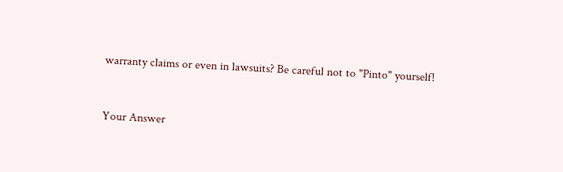warranty claims or even in lawsuits? Be careful not to "Pinto" yourself!


Your Answer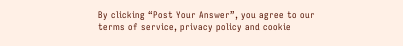By clicking “Post Your Answer”, you agree to our terms of service, privacy policy and cookie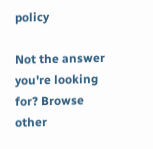policy

Not the answer you're looking for? Browse other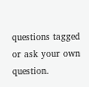questions tagged or ask your own question.